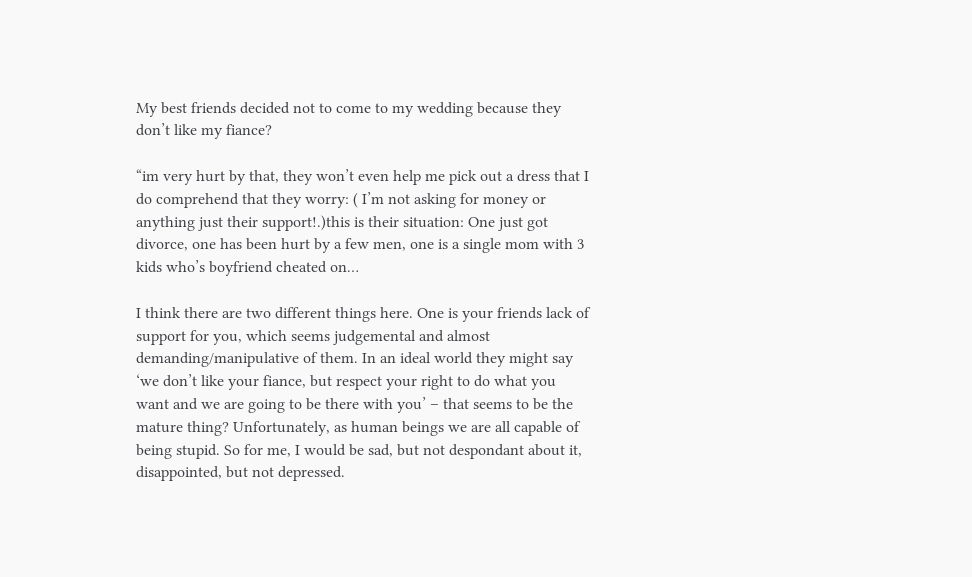My best friends decided not to come to my wedding because they don’t like my fiance?

“im very hurt by that, they won’t even help me pick out a dress that I do comprehend that they worry: ( I’m not asking for money or anything just their support!.)this is their situation: One just got divorce, one has been hurt by a few men, one is a single mom with 3 kids who’s boyfriend cheated on…

I think there are two different things here. One is your friends lack of support for you, which seems judgemental and almost demanding/manipulative of them. In an ideal world they might say ‘we don’t like your fiance, but respect your right to do what you want and we are going to be there with you’ – that seems to be the mature thing? Unfortunately, as human beings we are all capable of being stupid. So for me, I would be sad, but not despondant about it, disappointed, but not depressed.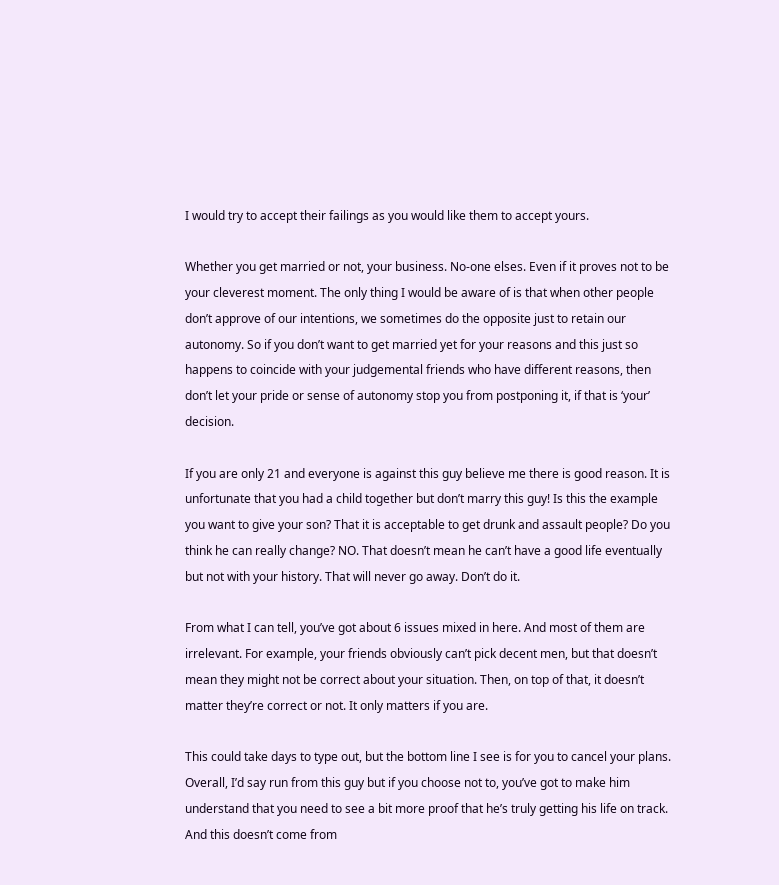I would try to accept their failings as you would like them to accept yours.

Whether you get married or not, your business. No-one elses. Even if it proves not to be your cleverest moment. The only thing I would be aware of is that when other people don’t approve of our intentions, we sometimes do the opposite just to retain our autonomy. So if you don’t want to get married yet for your reasons and this just so happens to coincide with your judgemental friends who have different reasons, then don’t let your pride or sense of autonomy stop you from postponing it, if that is ‘your’ decision.

If you are only 21 and everyone is against this guy believe me there is good reason. It is unfortunate that you had a child together but don’t marry this guy! Is this the example you want to give your son? That it is acceptable to get drunk and assault people? Do you think he can really change? NO. That doesn’t mean he can’t have a good life eventually but not with your history. That will never go away. Don’t do it.

From what I can tell, you’ve got about 6 issues mixed in here. And most of them are irrelevant. For example, your friends obviously can’t pick decent men, but that doesn’t mean they might not be correct about your situation. Then, on top of that, it doesn’t matter they’re correct or not. It only matters if you are.

This could take days to type out, but the bottom line I see is for you to cancel your plans. Overall, I’d say run from this guy but if you choose not to, you’ve got to make him understand that you need to see a bit more proof that he’s truly getting his life on track. And this doesn’t come from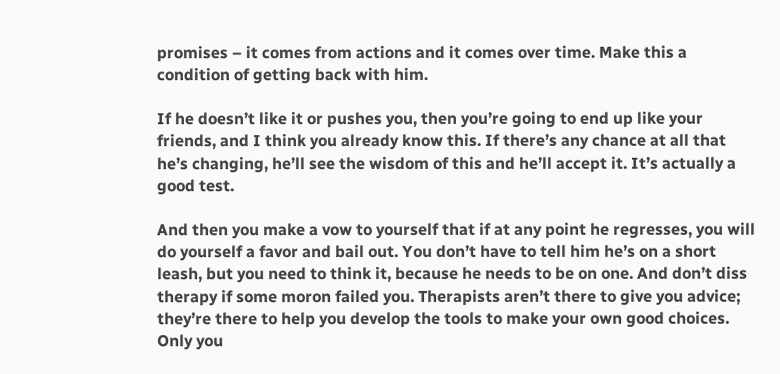promises – it comes from actions and it comes over time. Make this a condition of getting back with him.

If he doesn’t like it or pushes you, then you’re going to end up like your friends, and I think you already know this. If there’s any chance at all that he’s changing, he’ll see the wisdom of this and he’ll accept it. It’s actually a good test.

And then you make a vow to yourself that if at any point he regresses, you will do yourself a favor and bail out. You don’t have to tell him he’s on a short leash, but you need to think it, because he needs to be on one. And don’t diss therapy if some moron failed you. Therapists aren’t there to give you advice; they’re there to help you develop the tools to make your own good choices. Only you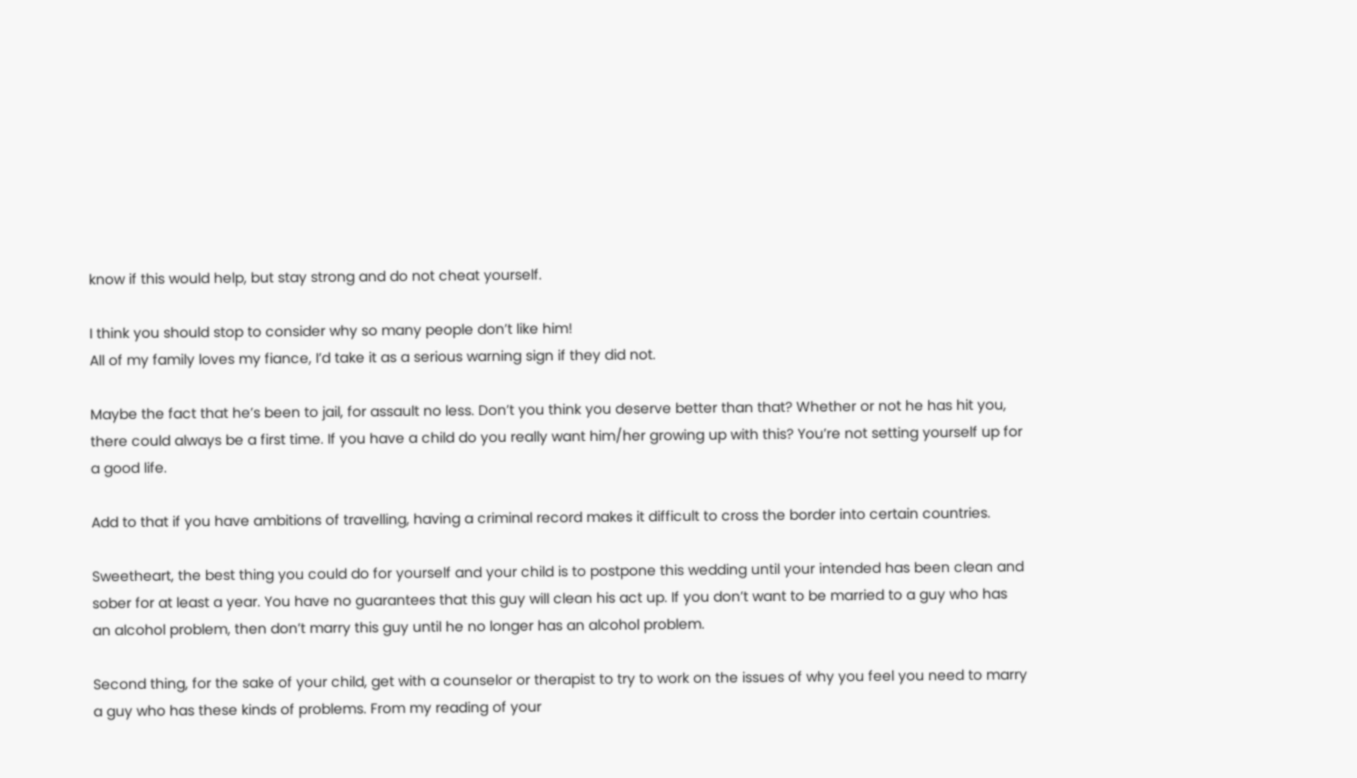know if this would help, but stay strong and do not cheat yourself.

I think you should stop to consider why so many people don’t like him!
All of my family loves my fiance, I’d take it as a serious warning sign if they did not.

Maybe the fact that he’s been to jail, for assault no less. Don’t you think you deserve better than that? Whether or not he has hit you, there could always be a first time. If you have a child do you really want him/her growing up with this? You’re not setting yourself up for a good life.

Add to that if you have ambitions of travelling, having a criminal record makes it difficult to cross the border into certain countries.

Sweetheart, the best thing you could do for yourself and your child is to postpone this wedding until your intended has been clean and sober for at least a year. You have no guarantees that this guy will clean his act up. If you don’t want to be married to a guy who has an alcohol problem, then don’t marry this guy until he no longer has an alcohol problem.

Second thing, for the sake of your child, get with a counselor or therapist to try to work on the issues of why you feel you need to marry a guy who has these kinds of problems. From my reading of your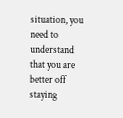situation, you need to understand that you are better off staying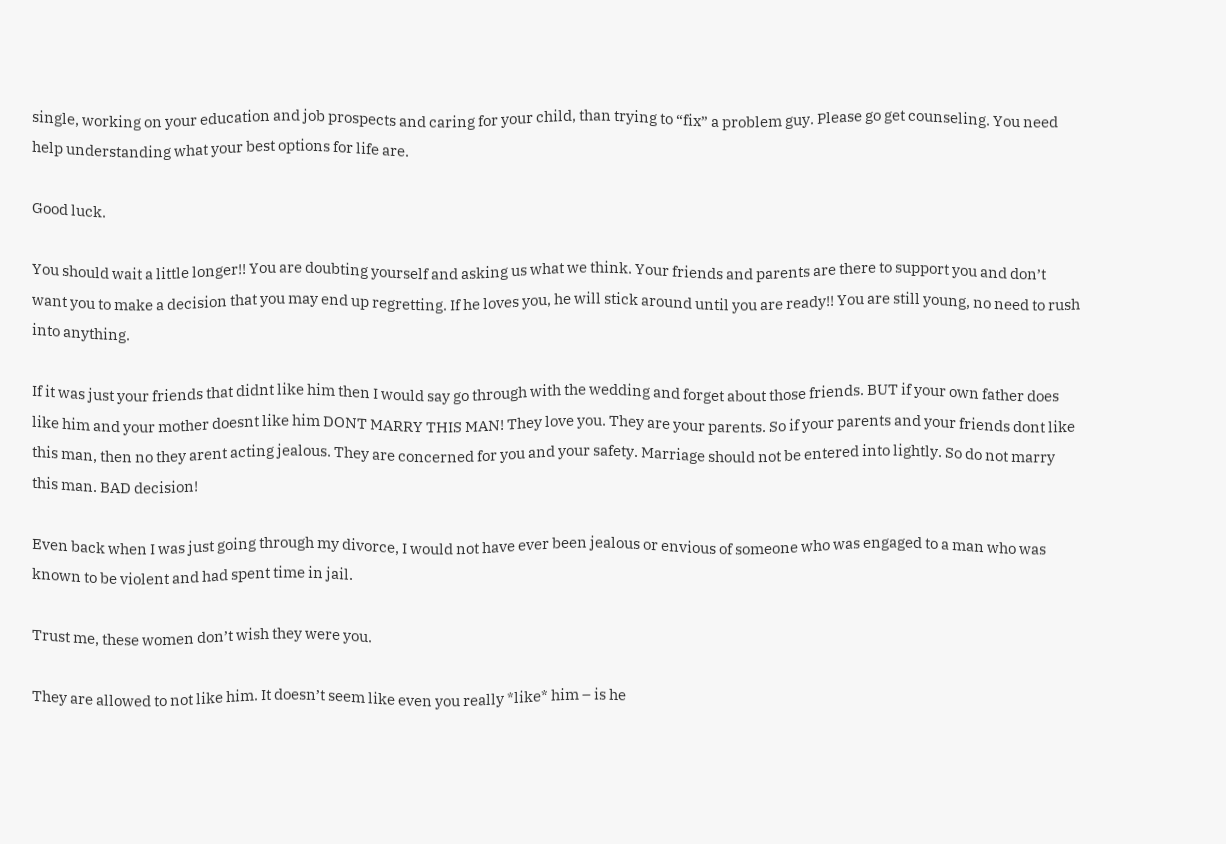single, working on your education and job prospects and caring for your child, than trying to “fix” a problem guy. Please go get counseling. You need help understanding what your best options for life are.

Good luck.

You should wait a little longer!! You are doubting yourself and asking us what we think. Your friends and parents are there to support you and don’t want you to make a decision that you may end up regretting. If he loves you, he will stick around until you are ready!! You are still young, no need to rush into anything.

If it was just your friends that didnt like him then I would say go through with the wedding and forget about those friends. BUT if your own father does like him and your mother doesnt like him DONT MARRY THIS MAN! They love you. They are your parents. So if your parents and your friends dont like this man, then no they arent acting jealous. They are concerned for you and your safety. Marriage should not be entered into lightly. So do not marry this man. BAD decision!

Even back when I was just going through my divorce, I would not have ever been jealous or envious of someone who was engaged to a man who was known to be violent and had spent time in jail.

Trust me, these women don’t wish they were you.

They are allowed to not like him. It doesn’t seem like even you really *like* him – is he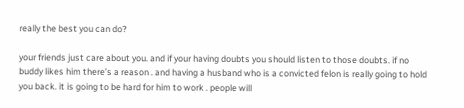really the best you can do?

your friends just care about you. and if your having doubts you should listen to those doubts. if no buddy likes him there’s a reason . and having a husband who is a convicted felon is really going to hold you back. it is going to be hard for him to work . people will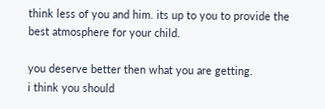think less of you and him. its up to you to provide the best atmosphere for your child.

you deserve better then what you are getting.
i think you should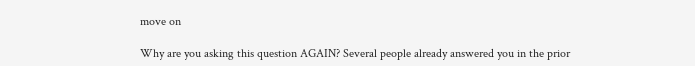move on

Why are you asking this question AGAIN? Several people already answered you in the prior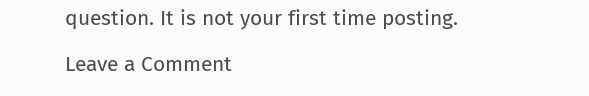question. It is not your first time posting.

Leave a Comment